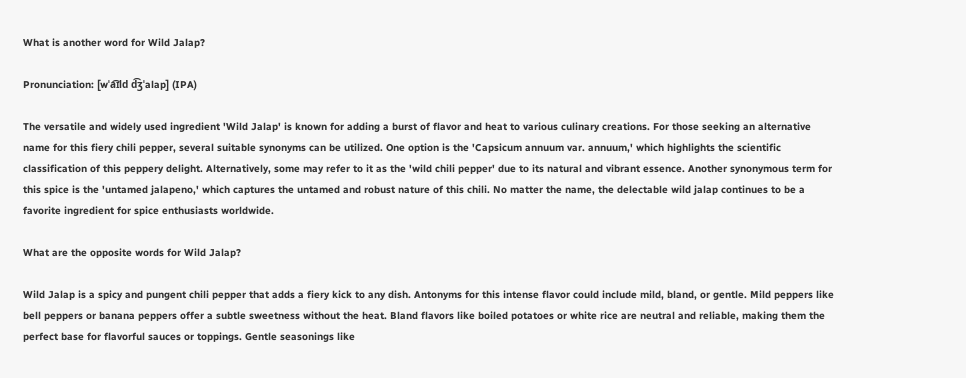What is another word for Wild Jalap?

Pronunciation: [wˈa͡ɪld d͡ʒˈalap] (IPA)

The versatile and widely used ingredient 'Wild Jalap' is known for adding a burst of flavor and heat to various culinary creations. For those seeking an alternative name for this fiery chili pepper, several suitable synonyms can be utilized. One option is the 'Capsicum annuum var. annuum,' which highlights the scientific classification of this peppery delight. Alternatively, some may refer to it as the 'wild chili pepper' due to its natural and vibrant essence. Another synonymous term for this spice is the 'untamed jalapeno,' which captures the untamed and robust nature of this chili. No matter the name, the delectable wild jalap continues to be a favorite ingredient for spice enthusiasts worldwide.

What are the opposite words for Wild Jalap?

Wild Jalap is a spicy and pungent chili pepper that adds a fiery kick to any dish. Antonyms for this intense flavor could include mild, bland, or gentle. Mild peppers like bell peppers or banana peppers offer a subtle sweetness without the heat. Bland flavors like boiled potatoes or white rice are neutral and reliable, making them the perfect base for flavorful sauces or toppings. Gentle seasonings like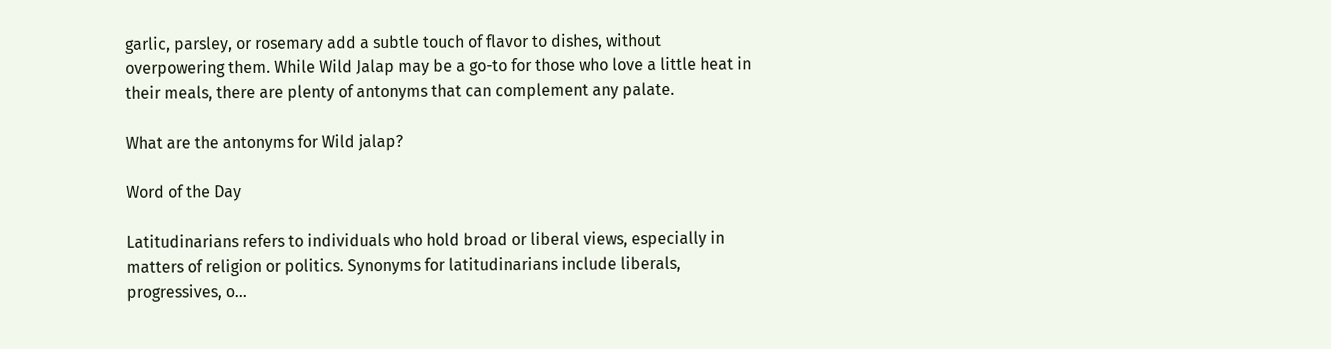garlic, parsley, or rosemary add a subtle touch of flavor to dishes, without overpowering them. While Wild Jalap may be a go-to for those who love a little heat in their meals, there are plenty of antonyms that can complement any palate.

What are the antonyms for Wild jalap?

Word of the Day

Latitudinarians refers to individuals who hold broad or liberal views, especially in matters of religion or politics. Synonyms for latitudinarians include liberals, progressives, o...